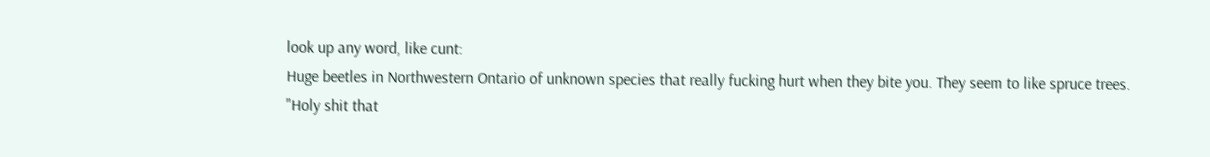look up any word, like cunt:
Huge beetles in Northwestern Ontario of unknown species that really fucking hurt when they bite you. They seem to like spruce trees.
"Holy shit that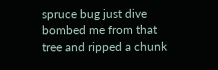spruce bug just dive bombed me from that tree and ripped a chunk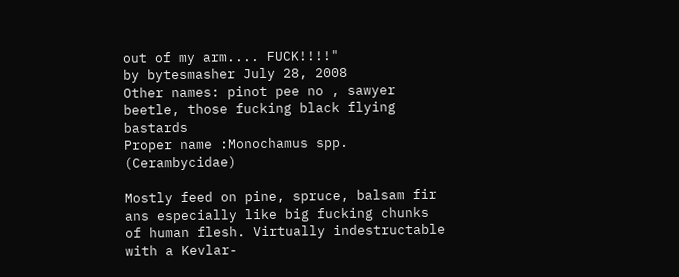out of my arm.... FUCK!!!!"
by bytesmasher July 28, 2008
Other names: pinot pee no , sawyer beetle, those fucking black flying bastards
Proper name :Monochamus spp. (Cerambycidae)

Mostly feed on pine, spruce, balsam fir ans especially like big fucking chunks of human flesh. Virtually indestructable with a Kevlar-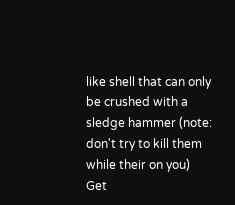like shell that can only be crushed with a sledge hammer (note: don't try to kill them while their on you)
Get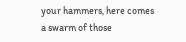your hammers, here comes a swarm of those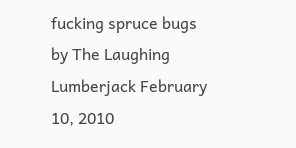fucking spruce bugs
by The Laughing Lumberjack February 10, 2010